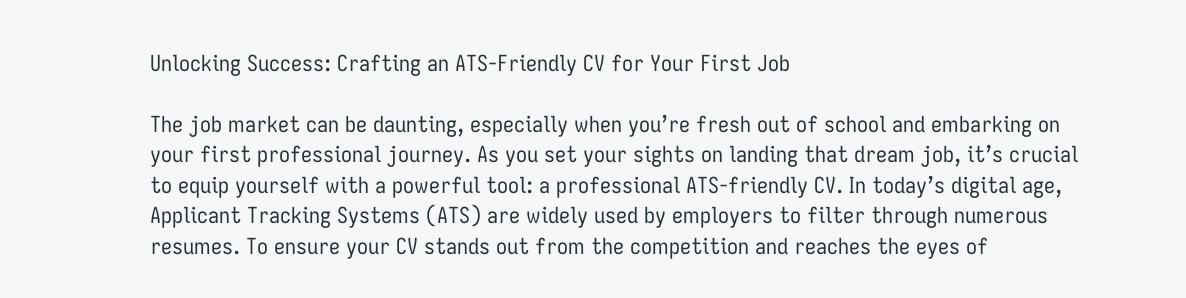Unlocking Success: Crafting an ATS-Friendly CV for Your First Job

The job market can be daunting, especially when you’re fresh out of school and embarking on your first professional journey. As you set your sights on landing that dream job, it’s crucial to equip yourself with a powerful tool: a professional ATS-friendly CV. In today’s digital age, Applicant Tracking Systems (ATS) are widely used by employers to filter through numerous resumes. To ensure your CV stands out from the competition and reaches the eyes of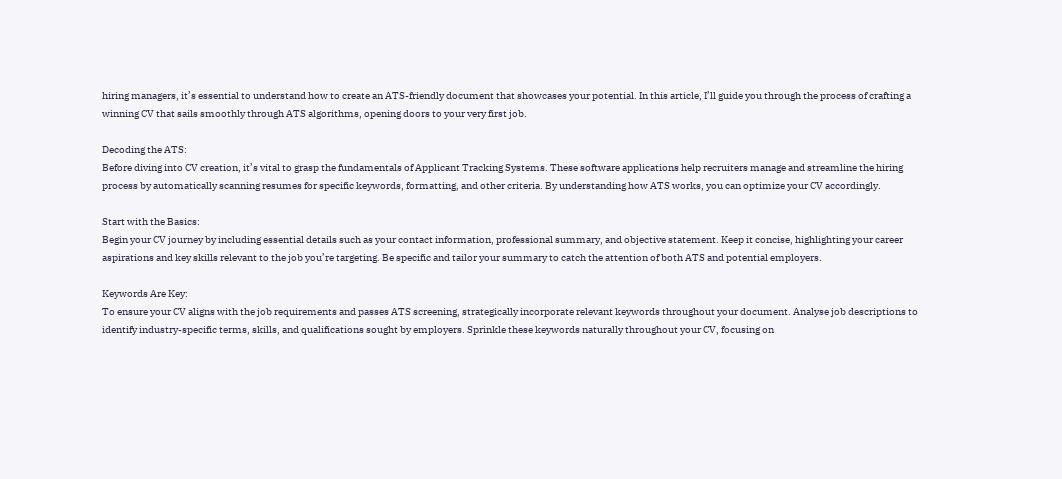hiring managers, it’s essential to understand how to create an ATS-friendly document that showcases your potential. In this article, I’ll guide you through the process of crafting a winning CV that sails smoothly through ATS algorithms, opening doors to your very first job.

Decoding the ATS:
Before diving into CV creation, it’s vital to grasp the fundamentals of Applicant Tracking Systems. These software applications help recruiters manage and streamline the hiring process by automatically scanning resumes for specific keywords, formatting, and other criteria. By understanding how ATS works, you can optimize your CV accordingly.

Start with the Basics:
Begin your CV journey by including essential details such as your contact information, professional summary, and objective statement. Keep it concise, highlighting your career aspirations and key skills relevant to the job you’re targeting. Be specific and tailor your summary to catch the attention of both ATS and potential employers.

Keywords Are Key:
To ensure your CV aligns with the job requirements and passes ATS screening, strategically incorporate relevant keywords throughout your document. Analyse job descriptions to identify industry-specific terms, skills, and qualifications sought by employers. Sprinkle these keywords naturally throughout your CV, focusing on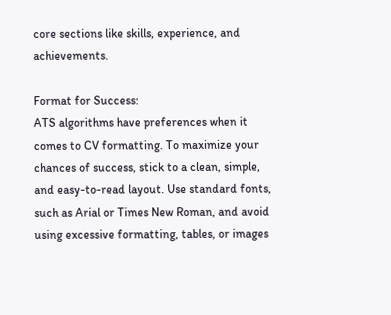core sections like skills, experience, and achievements.

Format for Success:
ATS algorithms have preferences when it comes to CV formatting. To maximize your chances of success, stick to a clean, simple, and easy-to-read layout. Use standard fonts, such as Arial or Times New Roman, and avoid using excessive formatting, tables, or images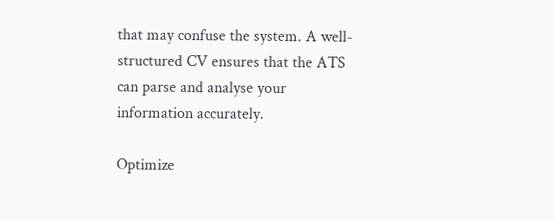that may confuse the system. A well-structured CV ensures that the ATS can parse and analyse your information accurately.

Optimize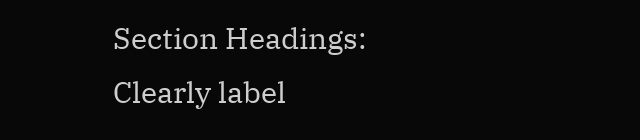Section Headings:
Clearly label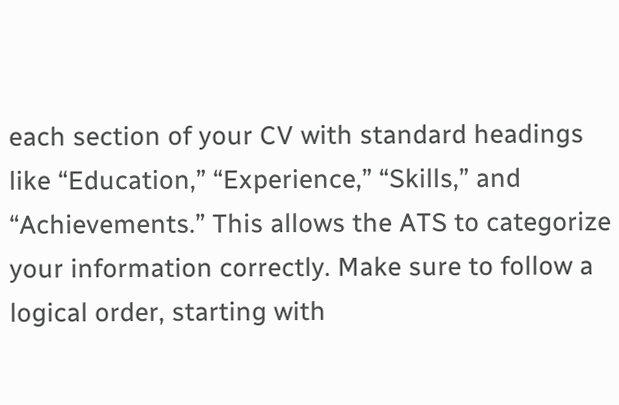each section of your CV with standard headings like “Education,” “Experience,” “Skills,” and “Achievements.” This allows the ATS to categorize your information correctly. Make sure to follow a logical order, starting with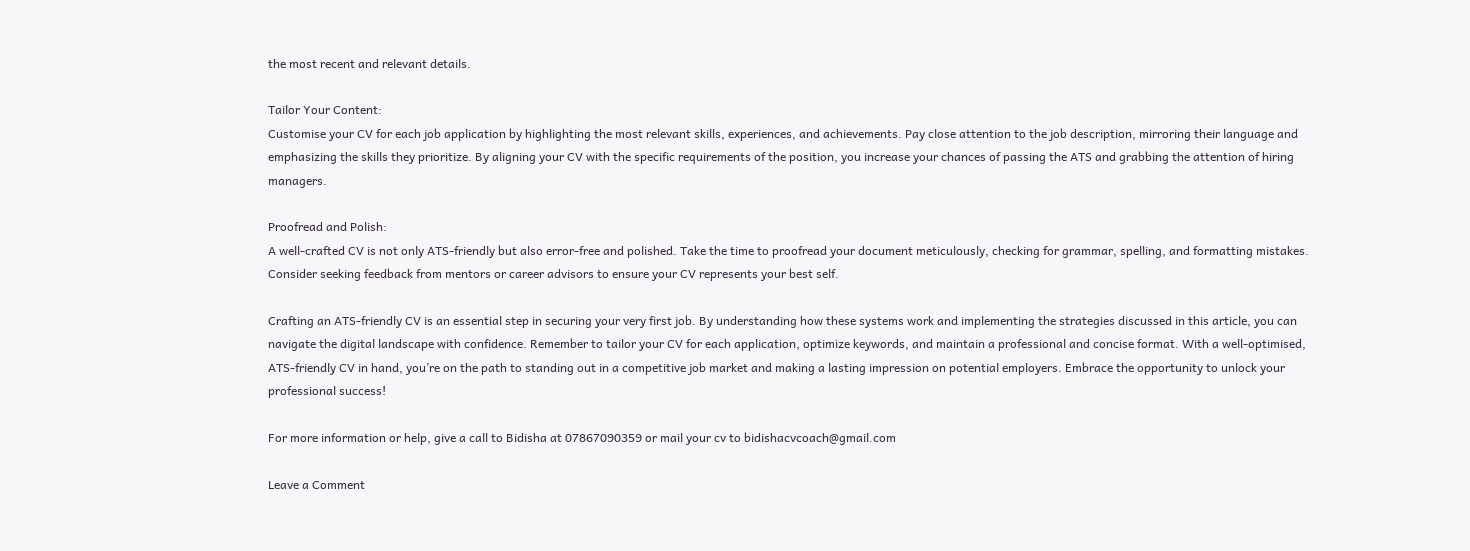the most recent and relevant details.

Tailor Your Content:
Customise your CV for each job application by highlighting the most relevant skills, experiences, and achievements. Pay close attention to the job description, mirroring their language and emphasizing the skills they prioritize. By aligning your CV with the specific requirements of the position, you increase your chances of passing the ATS and grabbing the attention of hiring managers.

Proofread and Polish:
A well-crafted CV is not only ATS-friendly but also error-free and polished. Take the time to proofread your document meticulously, checking for grammar, spelling, and formatting mistakes. Consider seeking feedback from mentors or career advisors to ensure your CV represents your best self.

Crafting an ATS-friendly CV is an essential step in securing your very first job. By understanding how these systems work and implementing the strategies discussed in this article, you can navigate the digital landscape with confidence. Remember to tailor your CV for each application, optimize keywords, and maintain a professional and concise format. With a well-optimised, ATS-friendly CV in hand, you’re on the path to standing out in a competitive job market and making a lasting impression on potential employers. Embrace the opportunity to unlock your professional success!

For more information or help, give a call to Bidisha at 07867090359 or mail your cv to bidishacvcoach@gmail.com

Leave a Comment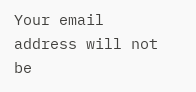Your email address will not be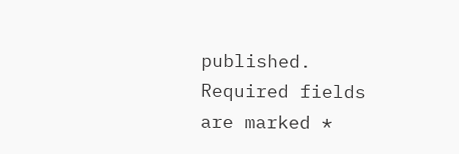published. Required fields are marked *